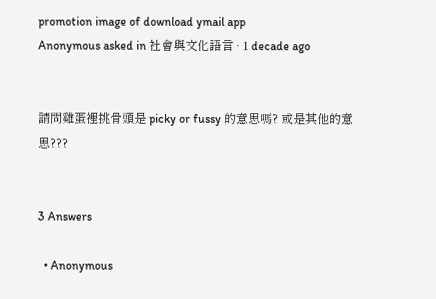promotion image of download ymail app
Anonymous asked in 社會與文化語言 · 1 decade ago


請問雞蛋裡挑骨頭是 picky or fussy 的意思嗎? 或是其他的意思???


3 Answers

  • Anonymous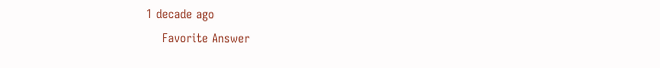1 decade ago
    Favorite Answer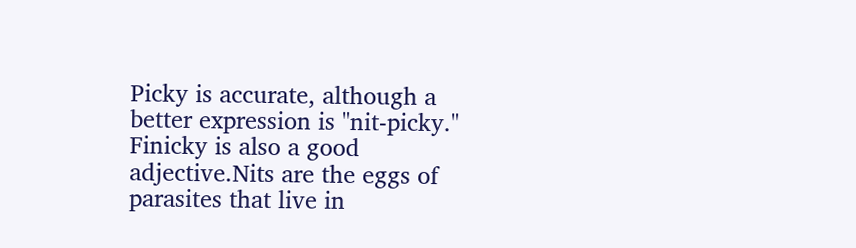Picky is accurate, although a better expression is "nit-picky." Finicky is also a good adjective.Nits are the eggs of parasites that live in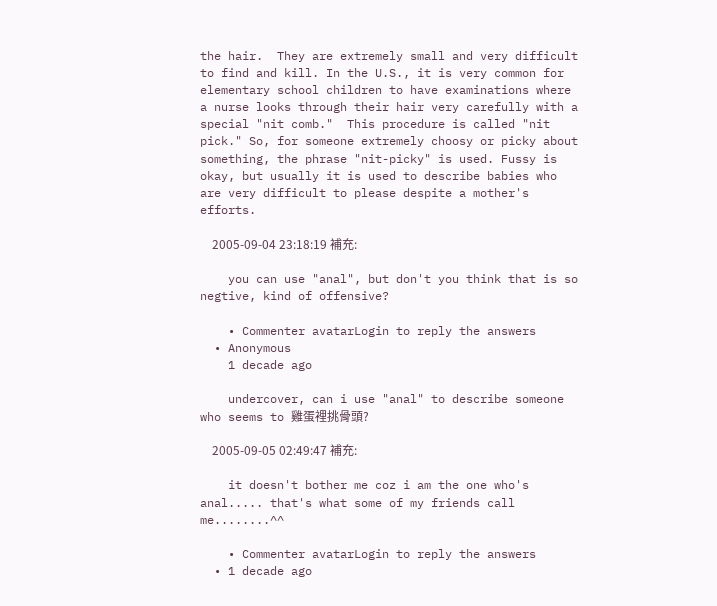the hair.  They are extremely small and very difficult to find and kill. In the U.S., it is very common for elementary school children to have examinations where a nurse looks through their hair very carefully with a special "nit comb."  This procedure is called "nit pick." So, for someone extremely choosy or picky about something, the phrase "nit-picky" is used. Fussy is okay, but usually it is used to describe babies who are very difficult to please despite a mother's efforts.

    2005-09-04 23:18:19 補充:

    you can use "anal", but don't you think that is so negtive, kind of offensive?

    • Commenter avatarLogin to reply the answers
  • Anonymous
    1 decade ago

    undercover, can i use "anal" to describe someone who seems to 雞蛋裡挑骨頭?

    2005-09-05 02:49:47 補充:

    it doesn't bother me coz i am the one who's anal..... that's what some of my friends call me........^^

    • Commenter avatarLogin to reply the answers
  • 1 decade ago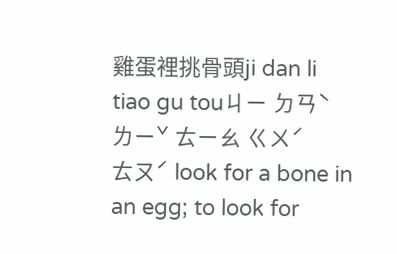雞蛋裡挑骨頭ji dan li tiao gu touㄐㄧ ㄉㄢˋ ㄌㄧˇ ㄊㄧㄠ ㄍㄨˊ ㄊㄡˊ look for a bone in an egg; to look for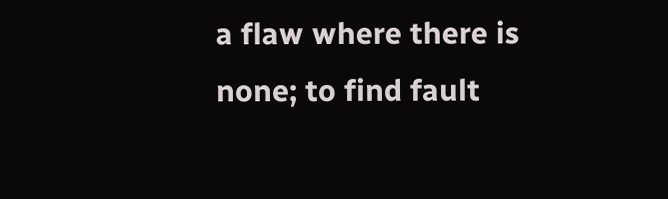a flaw where there is none; to find fault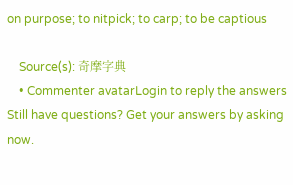on purpose; to nitpick; to carp; to be captious

    Source(s): 奇摩字典
    • Commenter avatarLogin to reply the answers
Still have questions? Get your answers by asking now.